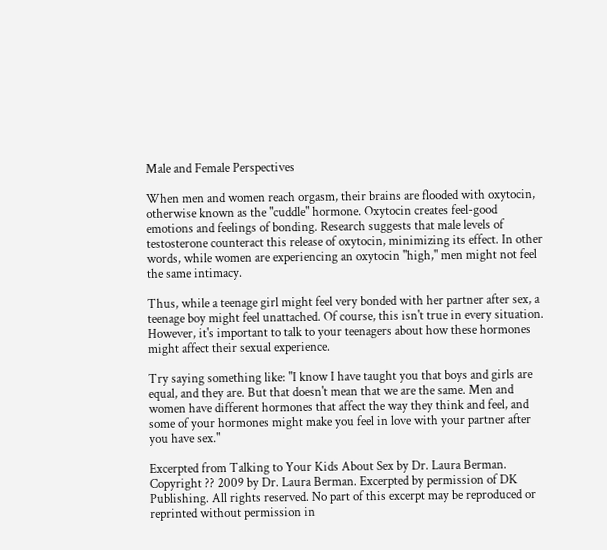Male and Female Perspectives

When men and women reach orgasm, their brains are flooded with oxytocin, otherwise known as the "cuddle" hormone. Oxytocin creates feel-good emotions and feelings of bonding. Research suggests that male levels of testosterone counteract this release of oxytocin, minimizing its effect. In other words, while women are experiencing an oxytocin "high," men might not feel the same intimacy.

Thus, while a teenage girl might feel very bonded with her partner after sex, a teenage boy might feel unattached. Of course, this isn't true in every situation. However, it's important to talk to your teenagers about how these hormones might affect their sexual experience.

Try saying something like: "I know I have taught you that boys and girls are equal, and they are. But that doesn't mean that we are the same. Men and women have different hormones that affect the way they think and feel, and some of your hormones might make you feel in love with your partner after you have sex."

Excerpted from Talking to Your Kids About Sex by Dr. Laura Berman. Copyright ?? 2009 by Dr. Laura Berman. Excerpted by permission of DK Publishing. All rights reserved. No part of this excerpt may be reproduced or reprinted without permission in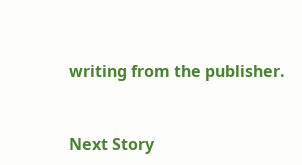writing from the publisher.


Next Story